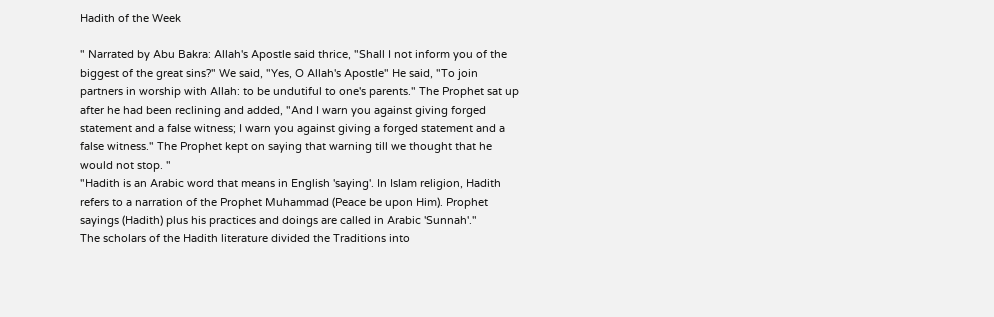Hadith of the Week

" Narrated by Abu Bakra: Allah's Apostle said thrice, "Shall I not inform you of the biggest of the great sins?" We said, "Yes, O Allah's Apostle" He said, "To join partners in worship with Allah: to be undutiful to one's parents." The Prophet sat up after he had been reclining and added, "And I warn you against giving forged statement and a false witness; I warn you against giving a forged statement and a false witness." The Prophet kept on saying that warning till we thought that he would not stop. "
"Hadith is an Arabic word that means in English 'saying'. In Islam religion, Hadith refers to a narration of the Prophet Muhammad (Peace be upon Him). Prophet sayings (Hadith) plus his practices and doings are called in Arabic 'Sunnah'."
The scholars of the Hadith literature divided the Traditions into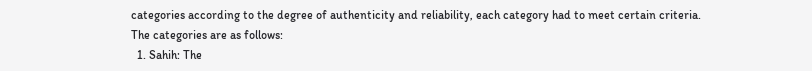categories according to the degree of authenticity and reliability, each category had to meet certain criteria.
The categories are as follows:
  1. Sahih: The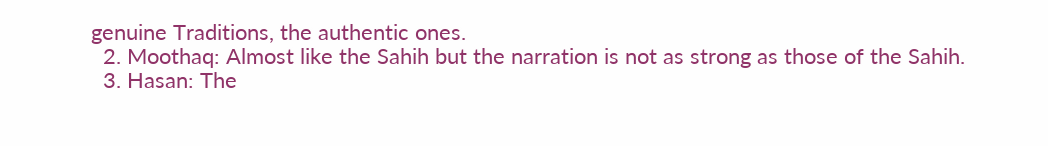genuine Traditions, the authentic ones.
  2. Moothaq: Almost like the Sahih but the narration is not as strong as those of the Sahih.
  3. Hasan: The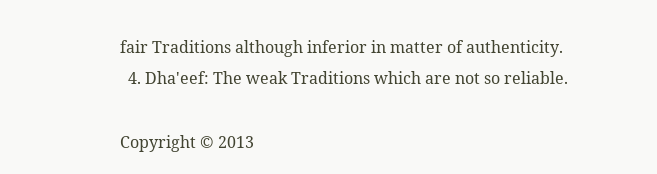fair Traditions although inferior in matter of authenticity.
  4. Dha'eef: The weak Traditions which are not so reliable.

Copyright © 2013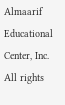Almaarif Educational Center, Inc. All rights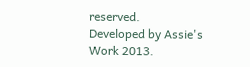reserved.
Developed by Assie's Work 2013.